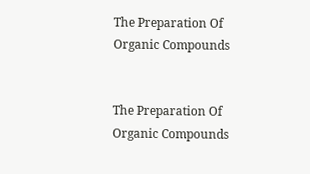The Preparation Of Organic Compounds


The Preparation Of Organic Compounds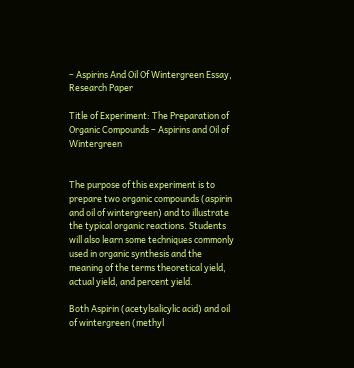– Aspirins And Oil Of Wintergreen Essay, Research Paper

Title of Experiment: The Preparation of Organic Compounds – Aspirins and Oil of Wintergreen


The purpose of this experiment is to prepare two organic compounds (aspirin and oil of wintergreen) and to illustrate the typical organic reactions. Students will also learn some techniques commonly used in organic synthesis and the meaning of the terms theoretical yield, actual yield, and percent yield.

Both Aspirin (acetylsalicylic acid) and oil of wintergreen (methyl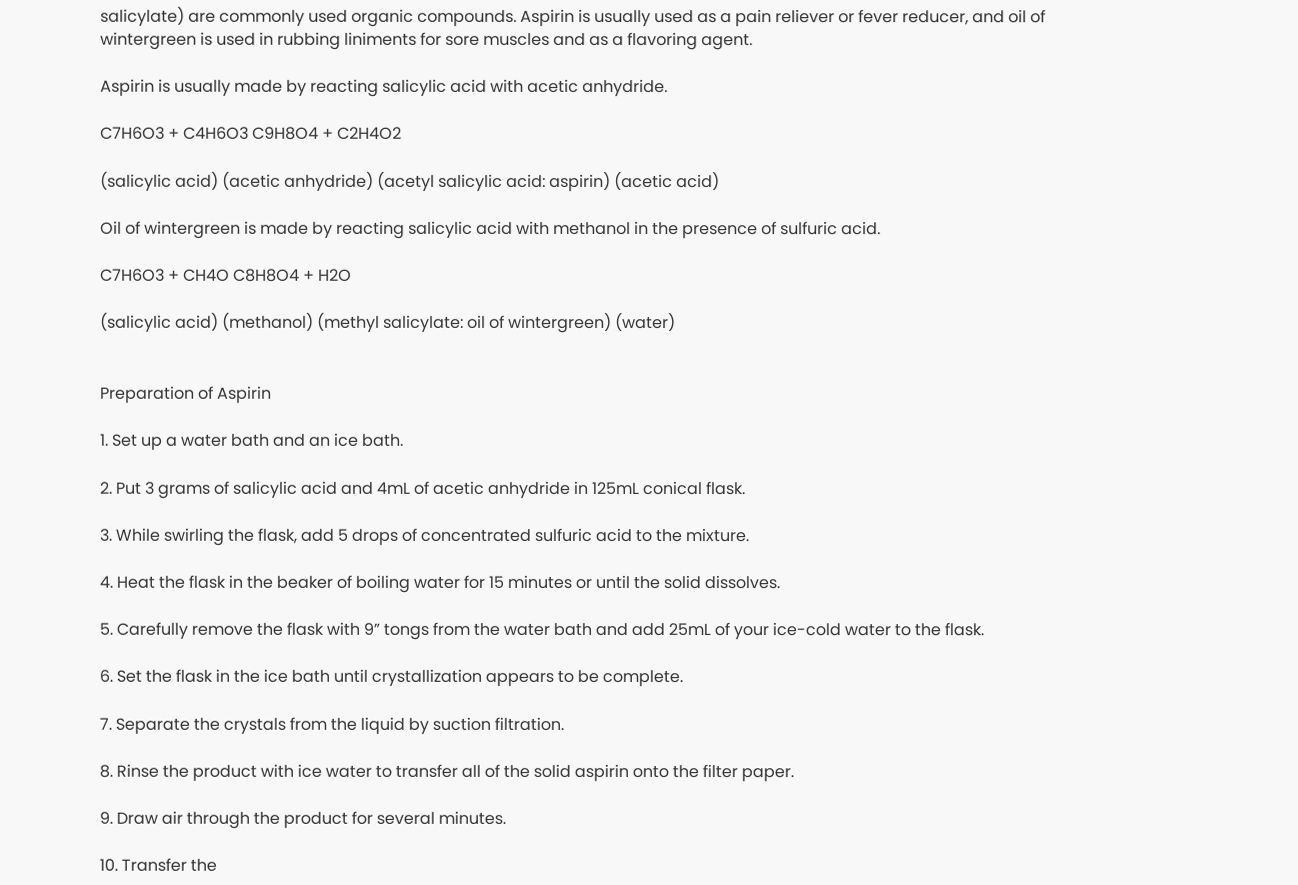salicylate) are commonly used organic compounds. Aspirin is usually used as a pain reliever or fever reducer, and oil of wintergreen is used in rubbing liniments for sore muscles and as a flavoring agent.

Aspirin is usually made by reacting salicylic acid with acetic anhydride.

C7H6O3 + C4H6O3 C9H8O4 + C2H4O2

(salicylic acid) (acetic anhydride) (acetyl salicylic acid: aspirin) (acetic acid)

Oil of wintergreen is made by reacting salicylic acid with methanol in the presence of sulfuric acid.

C7H6O3 + CH4O C8H8O4 + H2O

(salicylic acid) (methanol) (methyl salicylate: oil of wintergreen) (water)


Preparation of Aspirin

1. Set up a water bath and an ice bath.

2. Put 3 grams of salicylic acid and 4mL of acetic anhydride in 125mL conical flask.

3. While swirling the flask, add 5 drops of concentrated sulfuric acid to the mixture.

4. Heat the flask in the beaker of boiling water for 15 minutes or until the solid dissolves.

5. Carefully remove the flask with 9” tongs from the water bath and add 25mL of your ice-cold water to the flask.

6. Set the flask in the ice bath until crystallization appears to be complete.

7. Separate the crystals from the liquid by suction filtration.

8. Rinse the product with ice water to transfer all of the solid aspirin onto the filter paper.

9. Draw air through the product for several minutes.

10. Transfer the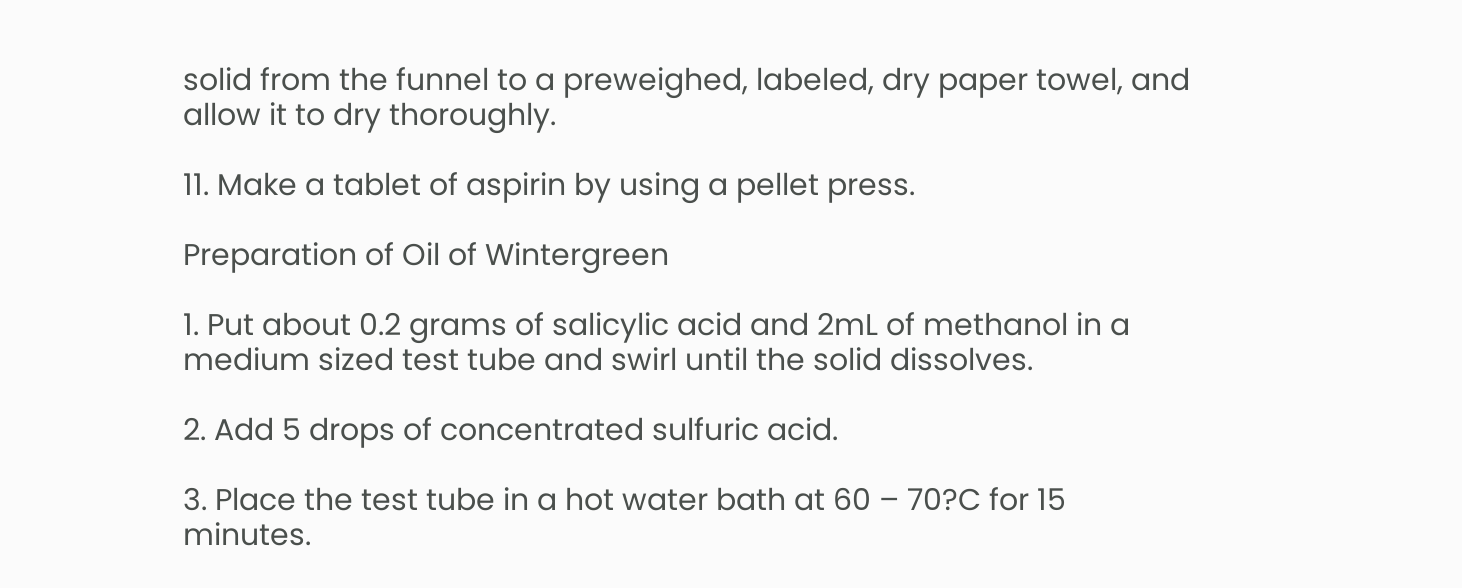solid from the funnel to a preweighed, labeled, dry paper towel, and allow it to dry thoroughly.

11. Make a tablet of aspirin by using a pellet press.

Preparation of Oil of Wintergreen

1. Put about 0.2 grams of salicylic acid and 2mL of methanol in a medium sized test tube and swirl until the solid dissolves.

2. Add 5 drops of concentrated sulfuric acid.

3. Place the test tube in a hot water bath at 60 – 70?C for 15 minutes.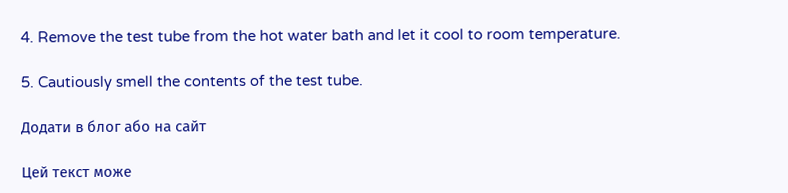4. Remove the test tube from the hot water bath and let it cool to room temperature.

5. Cautiously smell the contents of the test tube.

Додати в блог або на сайт

Цей текст може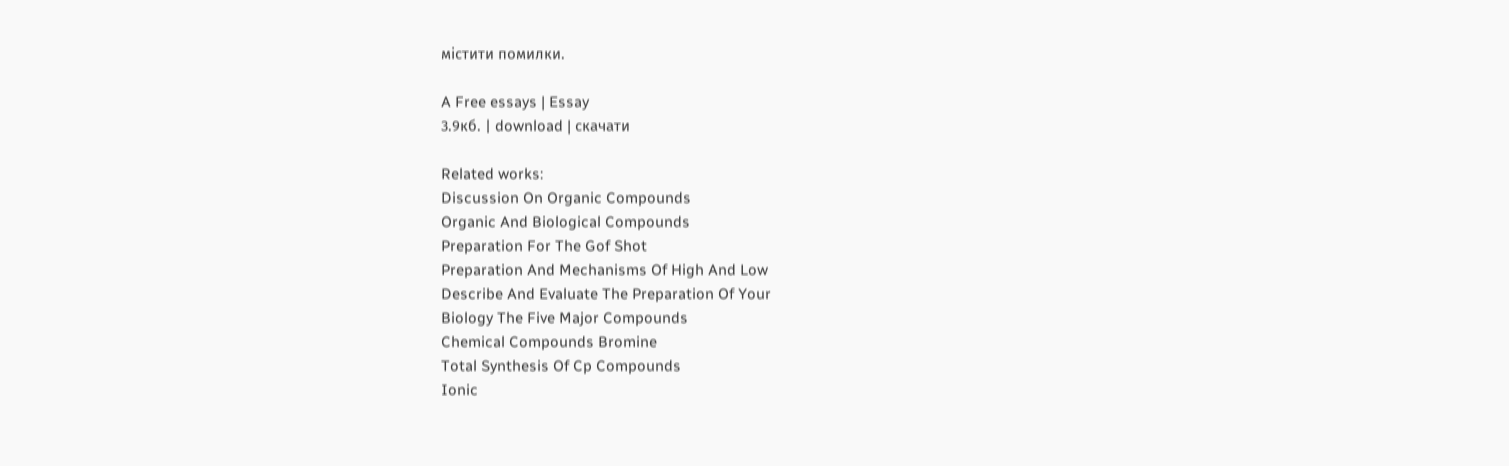містити помилки.

A Free essays | Essay
3.9кб. | download | скачати

Related works:
Discussion On Organic Compounds
Organic And Biological Compounds
Preparation For The Gof Shot
Preparation And Mechanisms Of High And Low
Describe And Evaluate The Preparation Of Your
Biology The Five Major Compounds
Chemical Compounds Bromine
Total Synthesis Of Cp Compounds
Ionic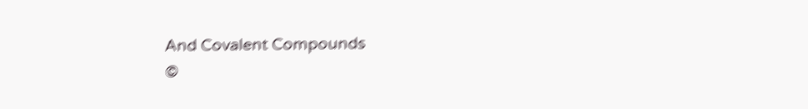And Covalent Compounds
©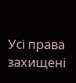Усі права захищені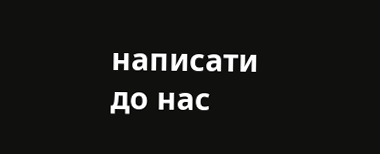написати до нас